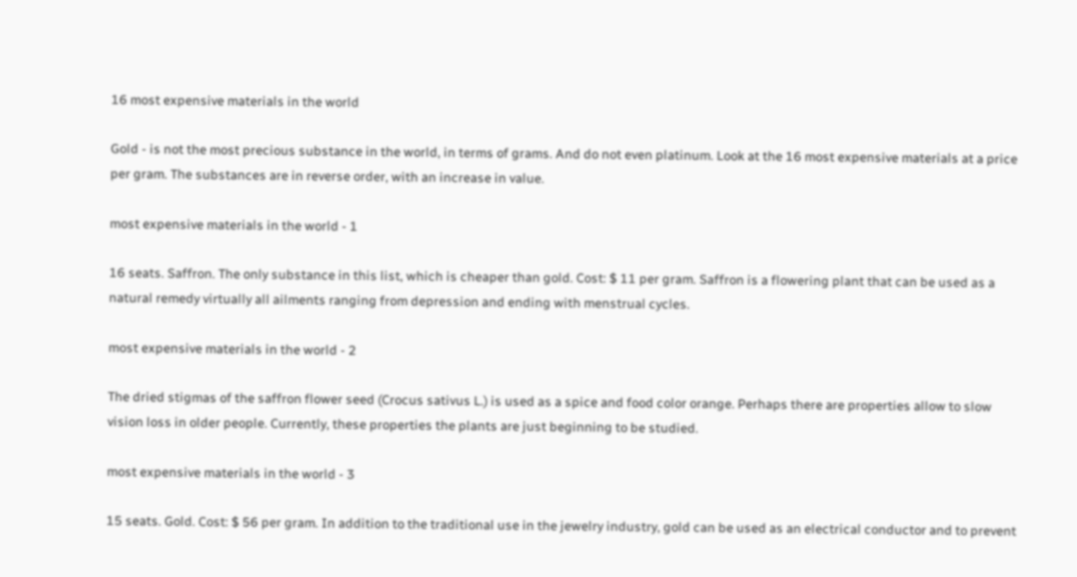16 most expensive materials in the world

Gold - is not the most precious substance in the world, in terms of grams. And do not even platinum. Look at the 16 most expensive materials at a price per gram. The substances are in reverse order, with an increase in value.

most expensive materials in the world - 1

16 seats. Saffron. The only substance in this list, which is cheaper than gold. Cost: $ 11 per gram. Saffron is a flowering plant that can be used as a natural remedy virtually all ailments ranging from depression and ending with menstrual cycles.

most expensive materials in the world - 2

The dried stigmas of the saffron flower seed (Crocus sativus L.) is used as a spice and food color orange. Perhaps there are properties allow to slow vision loss in older people. Currently, these properties the plants are just beginning to be studied.

most expensive materials in the world - 3

15 seats. Gold. Cost: $ 56 per gram. In addition to the traditional use in the jewelry industry, gold can be used as an electrical conductor and to prevent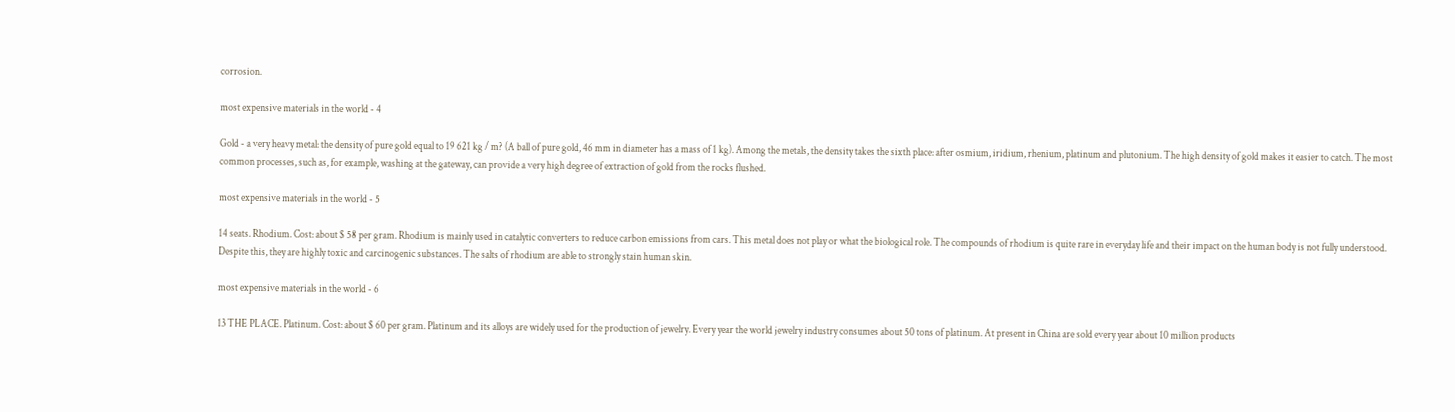corrosion.

most expensive materials in the world - 4

Gold - a very heavy metal: the density of pure gold equal to 19 621 kg / m? (A ball of pure gold, 46 mm in diameter has a mass of 1 kg). Among the metals, the density takes the sixth place: after osmium, iridium, rhenium, platinum and plutonium. The high density of gold makes it easier to catch. The most common processes, such as, for example, washing at the gateway, can provide a very high degree of extraction of gold from the rocks flushed.

most expensive materials in the world - 5

14 seats. Rhodium. Cost: about $ 58 per gram. Rhodium is mainly used in catalytic converters to reduce carbon emissions from cars. This metal does not play or what the biological role. The compounds of rhodium is quite rare in everyday life and their impact on the human body is not fully understood. Despite this, they are highly toxic and carcinogenic substances. The salts of rhodium are able to strongly stain human skin.

most expensive materials in the world - 6

13 THE PLACE. Platinum. Cost: about $ 60 per gram. Platinum and its alloys are widely used for the production of jewelry. Every year the world jewelry industry consumes about 50 tons of platinum. At present in China are sold every year about 10 million products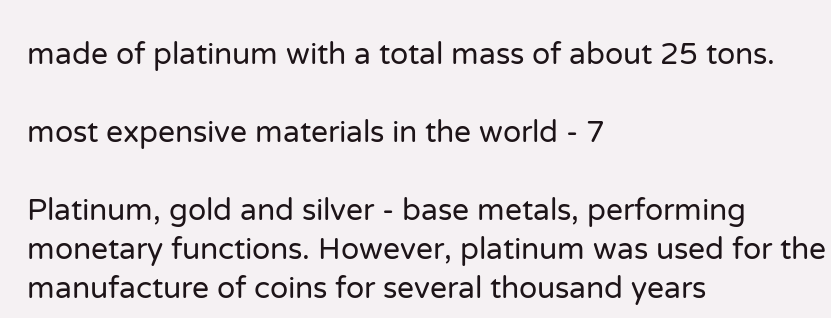made of platinum with a total mass of about 25 tons.

most expensive materials in the world - 7

Platinum, gold and silver - base metals, performing monetary functions. However, platinum was used for the manufacture of coins for several thousand years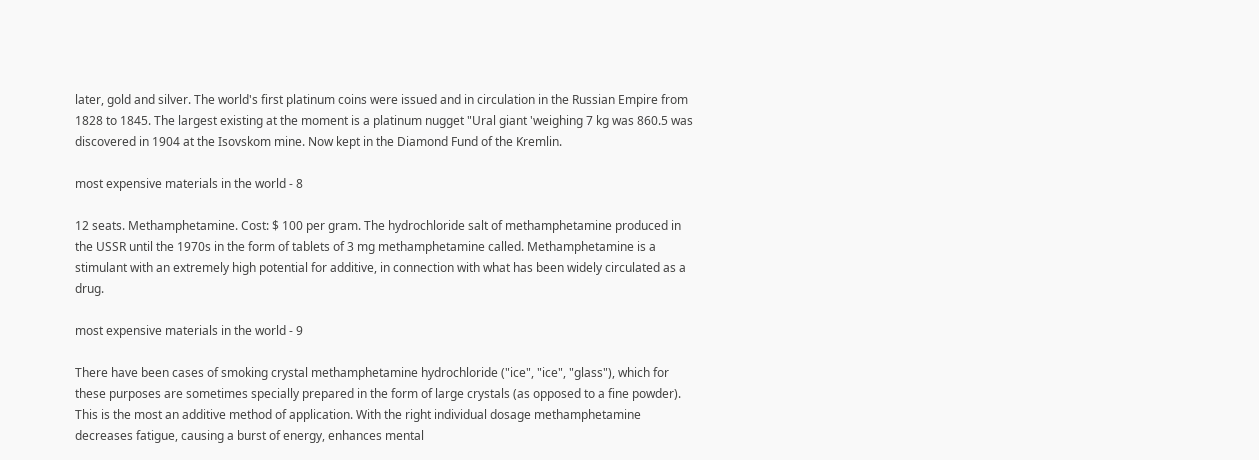later, gold and silver. The world's first platinum coins were issued and in circulation in the Russian Empire from 1828 to 1845. The largest existing at the moment is a platinum nugget "Ural giant 'weighing 7 kg was 860.5 was discovered in 1904 at the Isovskom mine. Now kept in the Diamond Fund of the Kremlin.

most expensive materials in the world - 8

12 seats. Methamphetamine. Cost: $ 100 per gram. The hydrochloride salt of methamphetamine produced in the USSR until the 1970s in the form of tablets of 3 mg methamphetamine called. Methamphetamine is a stimulant with an extremely high potential for additive, in connection with what has been widely circulated as a drug.

most expensive materials in the world - 9

There have been cases of smoking crystal methamphetamine hydrochloride ("ice", "ice", "glass"), which for these purposes are sometimes specially prepared in the form of large crystals (as opposed to a fine powder). This is the most an additive method of application. With the right individual dosage methamphetamine decreases fatigue, causing a burst of energy, enhances mental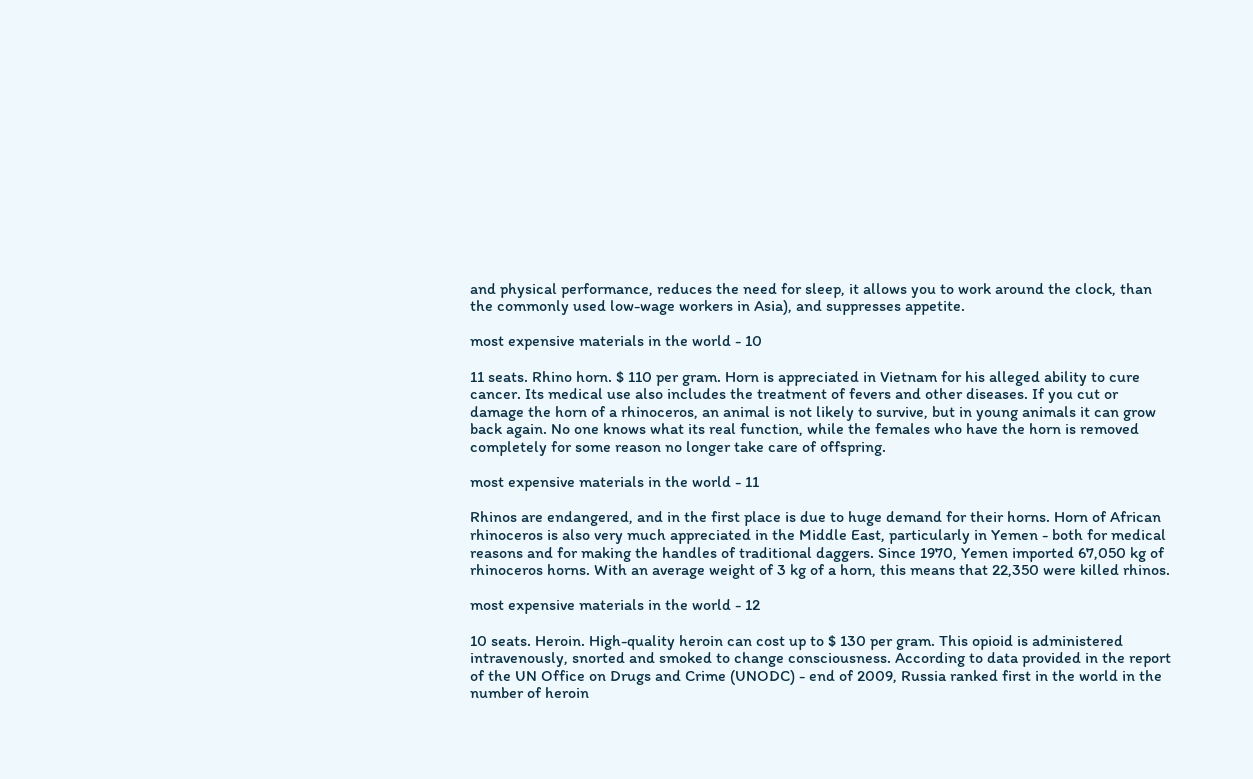and physical performance, reduces the need for sleep, it allows you to work around the clock, than the commonly used low-wage workers in Asia), and suppresses appetite.

most expensive materials in the world - 10

11 seats. Rhino horn. $ 110 per gram. Horn is appreciated in Vietnam for his alleged ability to cure cancer. Its medical use also includes the treatment of fevers and other diseases. If you cut or damage the horn of a rhinoceros, an animal is not likely to survive, but in young animals it can grow back again. No one knows what its real function, while the females who have the horn is removed completely for some reason no longer take care of offspring.

most expensive materials in the world - 11

Rhinos are endangered, and in the first place is due to huge demand for their horns. Horn of African rhinoceros is also very much appreciated in the Middle East, particularly in Yemen - both for medical reasons and for making the handles of traditional daggers. Since 1970, Yemen imported 67,050 kg of rhinoceros horns. With an average weight of 3 kg of a horn, this means that 22,350 were killed rhinos.

most expensive materials in the world - 12

10 seats. Heroin. High-quality heroin can cost up to $ 130 per gram. This opioid is administered intravenously, snorted and smoked to change consciousness. According to data provided in the report of the UN Office on Drugs and Crime (UNODC) - end of 2009, Russia ranked first in the world in the number of heroin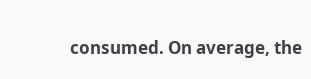consumed. On average, the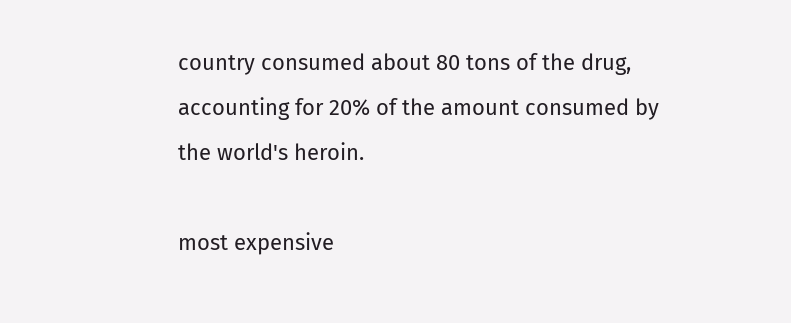country consumed about 80 tons of the drug, accounting for 20% of the amount consumed by the world's heroin.

most expensive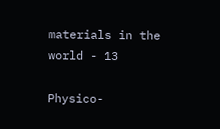materials in the world - 13

Physico-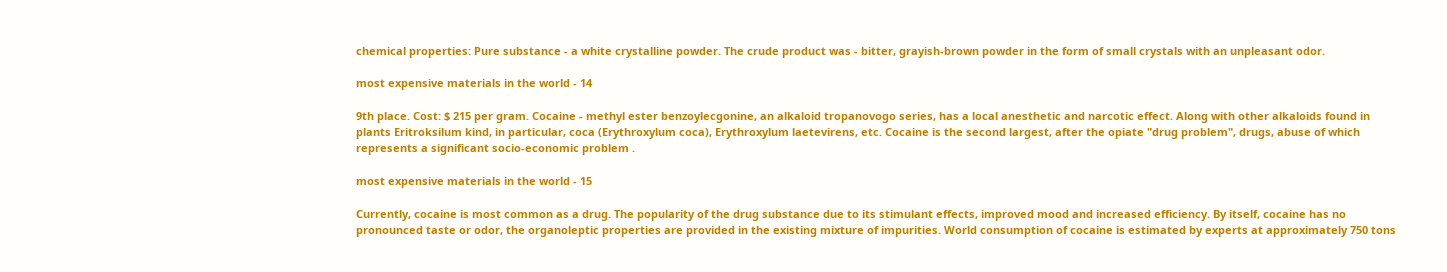chemical properties: Pure substance - a white crystalline powder. The crude product was - bitter, grayish-brown powder in the form of small crystals with an unpleasant odor.

most expensive materials in the world - 14

9th place. Cost: $ 215 per gram. Cocaine - methyl ester benzoylecgonine, an alkaloid tropanovogo series, has a local anesthetic and narcotic effect. Along with other alkaloids found in plants Eritroksilum kind, in particular, coca (Erythroxylum coca), Erythroxylum laetevirens, etc. Cocaine is the second largest, after the opiate "drug problem", drugs, abuse of which represents a significant socio-economic problem .

most expensive materials in the world - 15

Currently, cocaine is most common as a drug. The popularity of the drug substance due to its stimulant effects, improved mood and increased efficiency. By itself, cocaine has no pronounced taste or odor, the organoleptic properties are provided in the existing mixture of impurities. World consumption of cocaine is estimated by experts at approximately 750 tons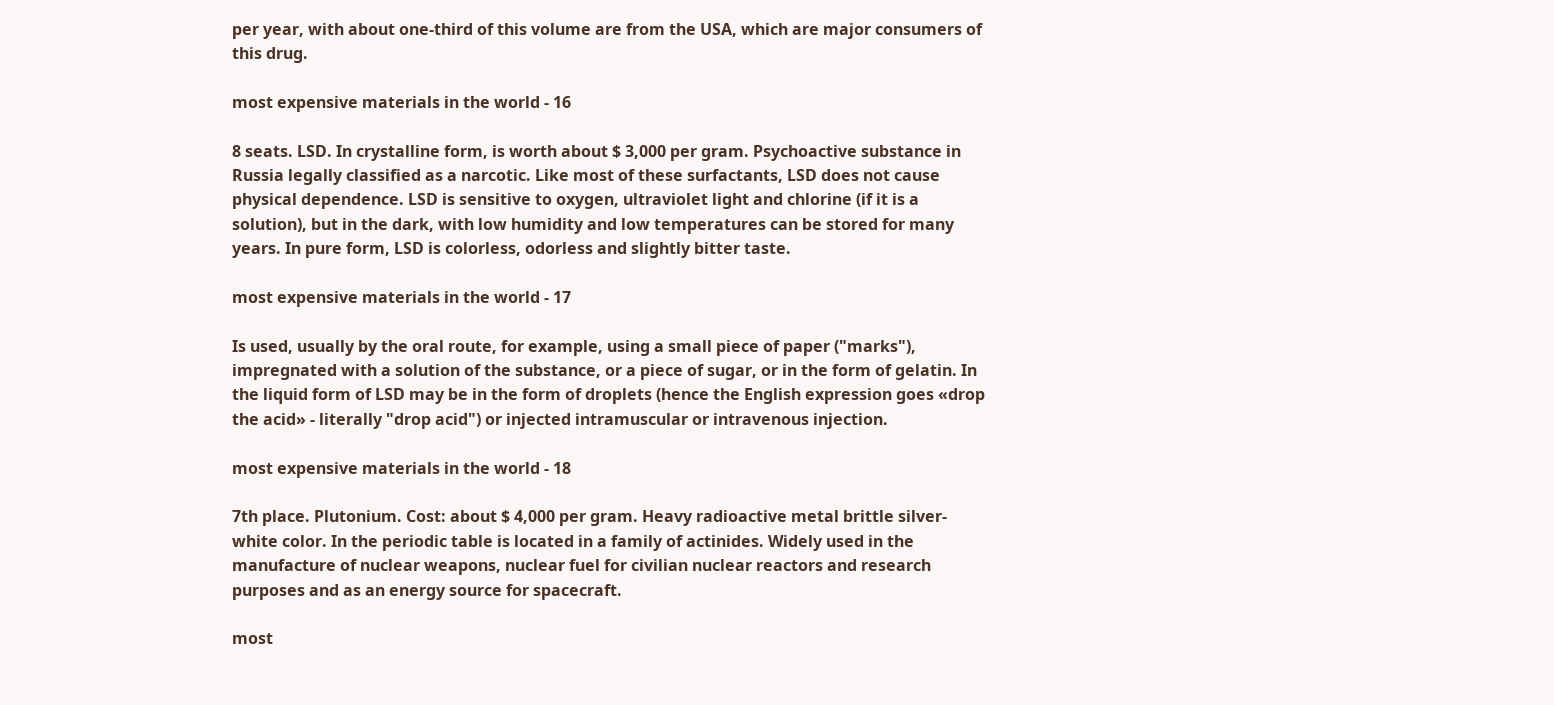per year, with about one-third of this volume are from the USA, which are major consumers of this drug.

most expensive materials in the world - 16

8 seats. LSD. In crystalline form, is worth about $ 3,000 per gram. Psychoactive substance in Russia legally classified as a narcotic. Like most of these surfactants, LSD does not cause physical dependence. LSD is sensitive to oxygen, ultraviolet light and chlorine (if it is a solution), but in the dark, with low humidity and low temperatures can be stored for many years. In pure form, LSD is colorless, odorless and slightly bitter taste.

most expensive materials in the world - 17

Is used, usually by the oral route, for example, using a small piece of paper ("marks"), impregnated with a solution of the substance, or a piece of sugar, or in the form of gelatin. In the liquid form of LSD may be in the form of droplets (hence the English expression goes «drop the acid» - literally "drop acid") or injected intramuscular or intravenous injection.

most expensive materials in the world - 18

7th place. Plutonium. Cost: about $ 4,000 per gram. Heavy radioactive metal brittle silver-white color. In the periodic table is located in a family of actinides. Widely used in the manufacture of nuclear weapons, nuclear fuel for civilian nuclear reactors and research purposes and as an energy source for spacecraft.

most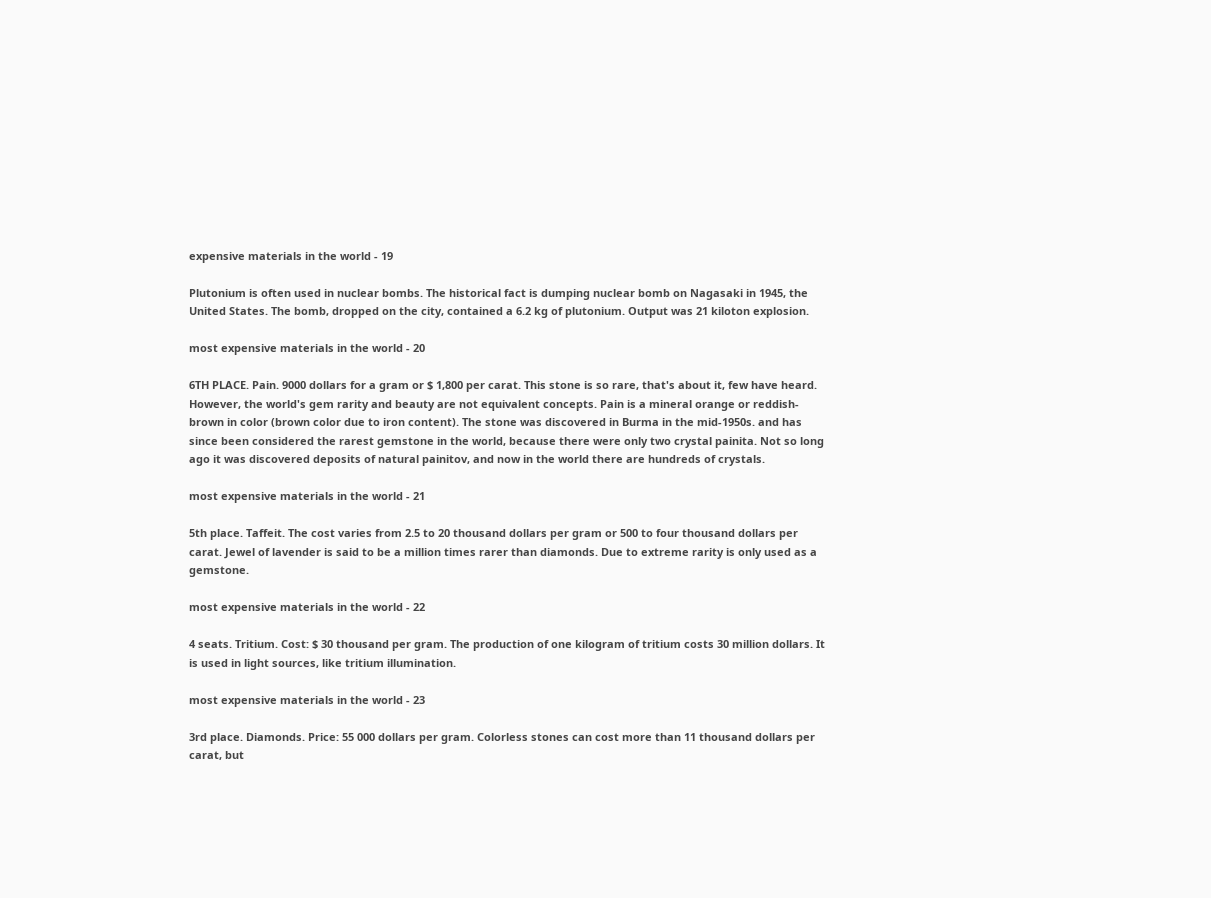expensive materials in the world - 19

Plutonium is often used in nuclear bombs. The historical fact is dumping nuclear bomb on Nagasaki in 1945, the United States. The bomb, dropped on the city, contained a 6.2 kg of plutonium. Output was 21 kiloton explosion.

most expensive materials in the world - 20

6TH PLACE. Pain. 9000 dollars for a gram or $ 1,800 per carat. This stone is so rare, that's about it, few have heard. However, the world's gem rarity and beauty are not equivalent concepts. Pain is a mineral orange or reddish-brown in color (brown color due to iron content). The stone was discovered in Burma in the mid-1950s. and has since been considered the rarest gemstone in the world, because there were only two crystal painita. Not so long ago it was discovered deposits of natural painitov, and now in the world there are hundreds of crystals.

most expensive materials in the world - 21

5th place. Taffeit. The cost varies from 2.5 to 20 thousand dollars per gram or 500 to four thousand dollars per carat. Jewel of lavender is said to be a million times rarer than diamonds. Due to extreme rarity is only used as a gemstone.

most expensive materials in the world - 22

4 seats. Tritium. Cost: $ 30 thousand per gram. The production of one kilogram of tritium costs 30 million dollars. It is used in light sources, like tritium illumination.

most expensive materials in the world - 23

3rd place. Diamonds. Price: 55 000 dollars per gram. Colorless stones can cost more than 11 thousand dollars per carat, but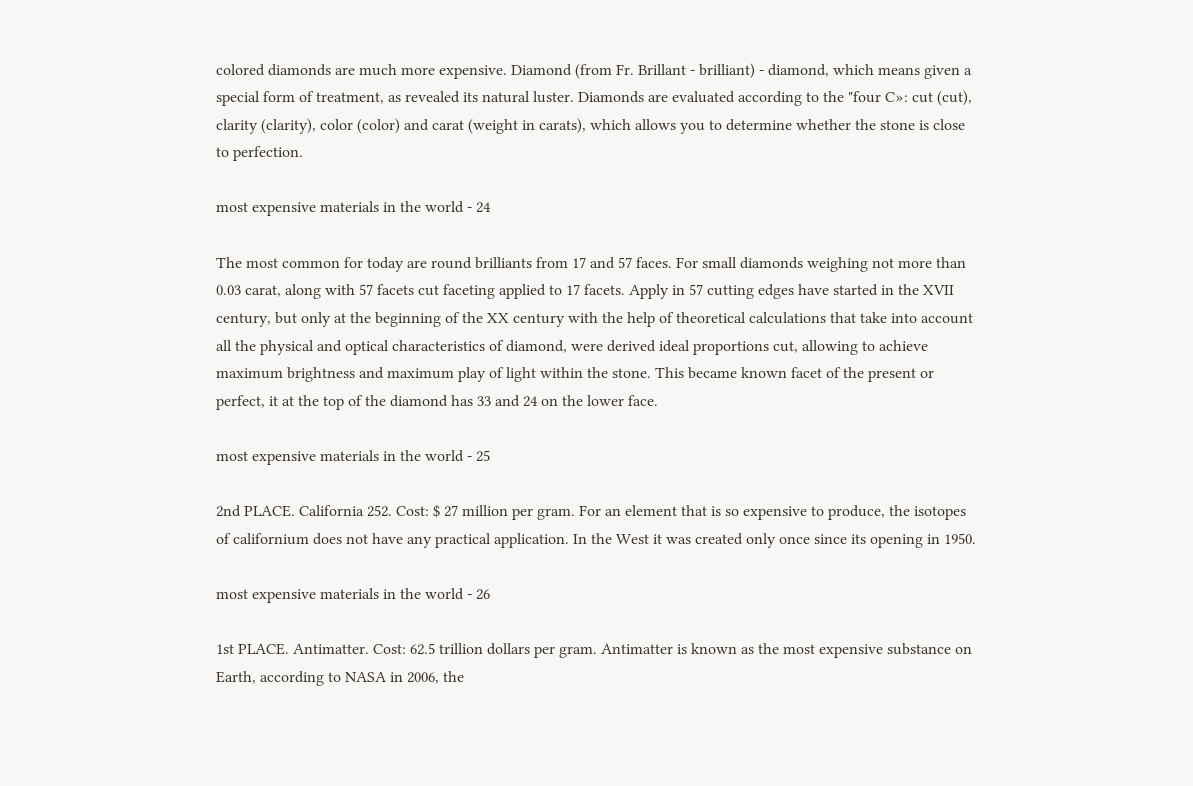colored diamonds are much more expensive. Diamond (from Fr. Brillant - brilliant) - diamond, which means given a special form of treatment, as revealed its natural luster. Diamonds are evaluated according to the "four C»: cut (cut), clarity (clarity), color (color) and carat (weight in carats), which allows you to determine whether the stone is close to perfection.

most expensive materials in the world - 24

The most common for today are round brilliants from 17 and 57 faces. For small diamonds weighing not more than 0.03 carat, along with 57 facets cut faceting applied to 17 facets. Apply in 57 cutting edges have started in the XVII century, but only at the beginning of the XX century with the help of theoretical calculations that take into account all the physical and optical characteristics of diamond, were derived ideal proportions cut, allowing to achieve maximum brightness and maximum play of light within the stone. This became known facet of the present or perfect, it at the top of the diamond has 33 and 24 on the lower face.

most expensive materials in the world - 25

2nd PLACE. California 252. Cost: $ 27 million per gram. For an element that is so expensive to produce, the isotopes of californium does not have any practical application. In the West it was created only once since its opening in 1950.

most expensive materials in the world - 26

1st PLACE. Antimatter. Cost: 62.5 trillion dollars per gram. Antimatter is known as the most expensive substance on Earth, according to NASA in 2006, the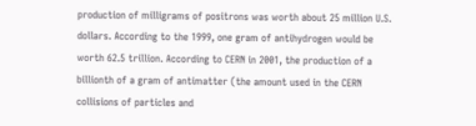production of milligrams of positrons was worth about 25 million U.S. dollars. According to the 1999, one gram of antihydrogen would be worth 62.5 trillion. According to CERN in 2001, the production of a billionth of a gram of antimatter (the amount used in the CERN collisions of particles and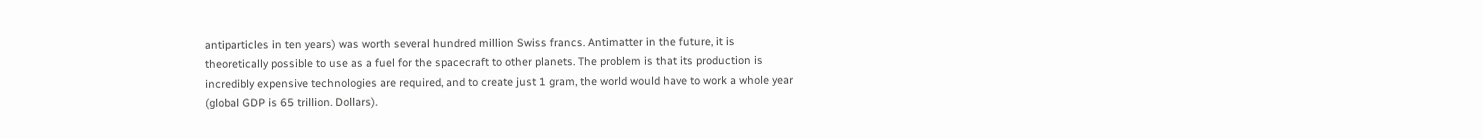antiparticles in ten years) was worth several hundred million Swiss francs. Antimatter in the future, it is theoretically possible to use as a fuel for the spacecraft to other planets. The problem is that its production is incredibly expensive technologies are required, and to create just 1 gram, the world would have to work a whole year (global GDP is 65 trillion. Dollars).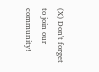(X) Don't forget to join our community!